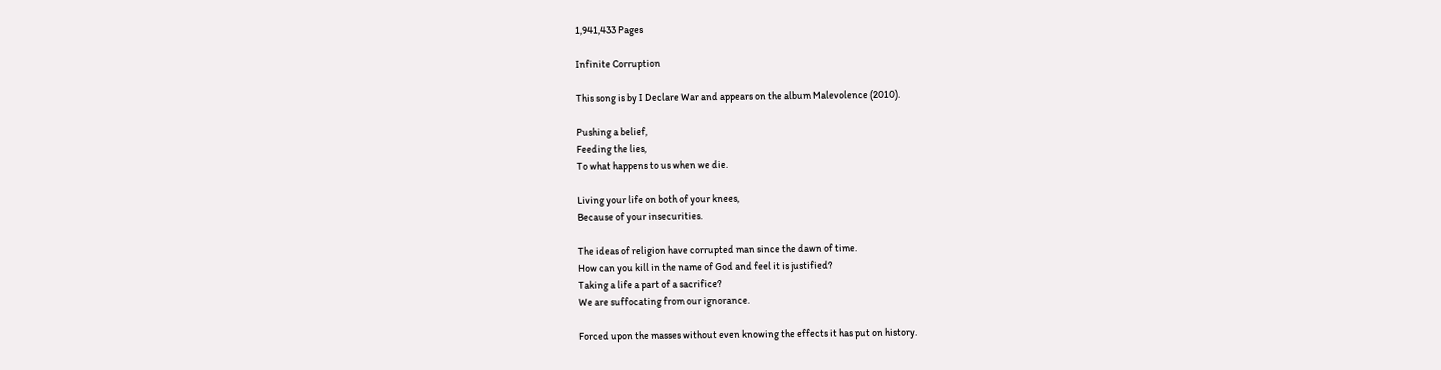1,941,433 Pages

Infinite Corruption

This song is by I Declare War and appears on the album Malevolence (2010).

Pushing a belief,
Feeding the lies,
To what happens to us when we die.

Living your life on both of your knees,
Because of your insecurities.

The ideas of religion have corrupted man since the dawn of time.
How can you kill in the name of God and feel it is justified?
Taking a life a part of a sacrifice?
We are suffocating from our ignorance.

Forced upon the masses without even knowing the effects it has put on history.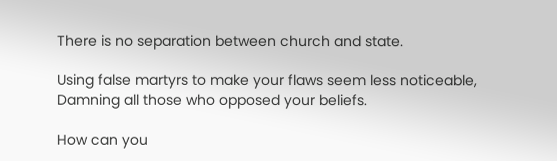There is no separation between church and state.

Using false martyrs to make your flaws seem less noticeable,
Damning all those who opposed your beliefs.

How can you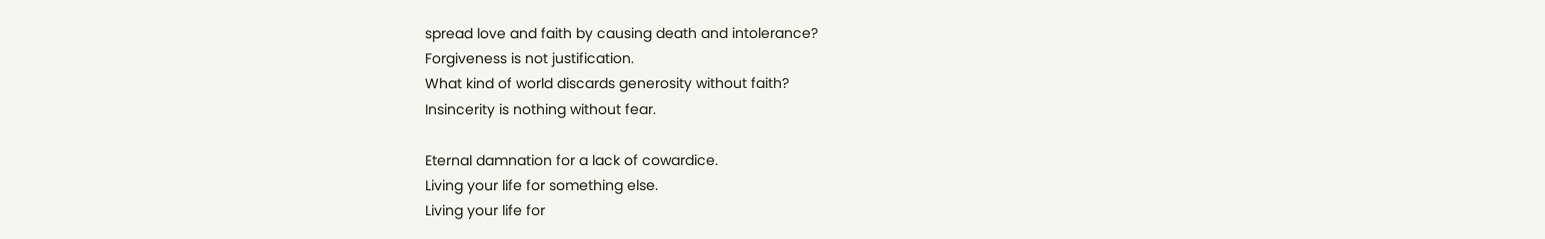spread love and faith by causing death and intolerance?
Forgiveness is not justification.
What kind of world discards generosity without faith?
Insincerity is nothing without fear.

Eternal damnation for a lack of cowardice.
Living your life for something else.
Living your life for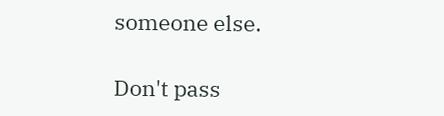someone else.

Don't pass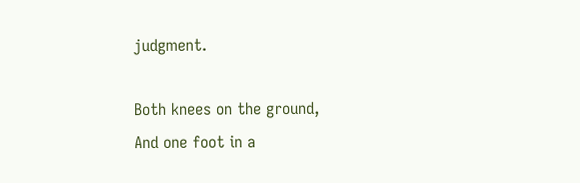judgment.

Both knees on the ground,
And one foot in a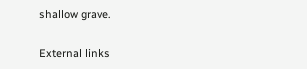shallow grave.

External links